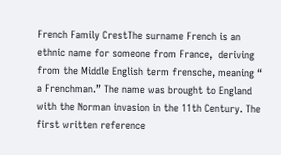French Family CrestThe surname French is an ethnic name for someone from France,  deriving from the Middle English term frensche, meaning “ a Frenchman.” The name was brought to England with the Norman invasion in the 11th Century. The first written reference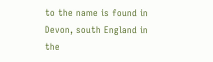to the name is found in Devon, south England in the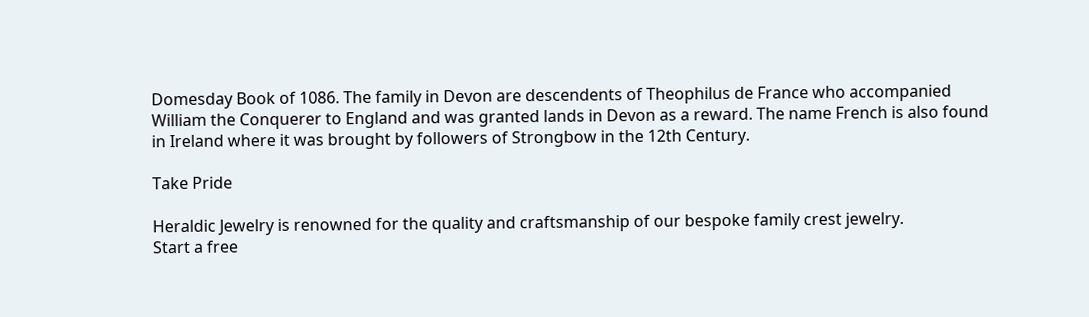Domesday Book of 1086. The family in Devon are descendents of Theophilus de France who accompanied William the Conquerer to England and was granted lands in Devon as a reward. The name French is also found in Ireland where it was brought by followers of Strongbow in the 12th Century.

Take Pride

Heraldic Jewelry is renowned for the quality and craftsmanship of our bespoke family crest jewelry.
Start a free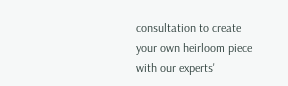consultation to create your own heirloom piece with our experts'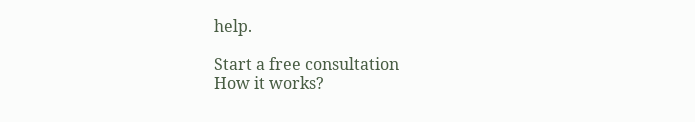help.

Start a free consultation
How it works?